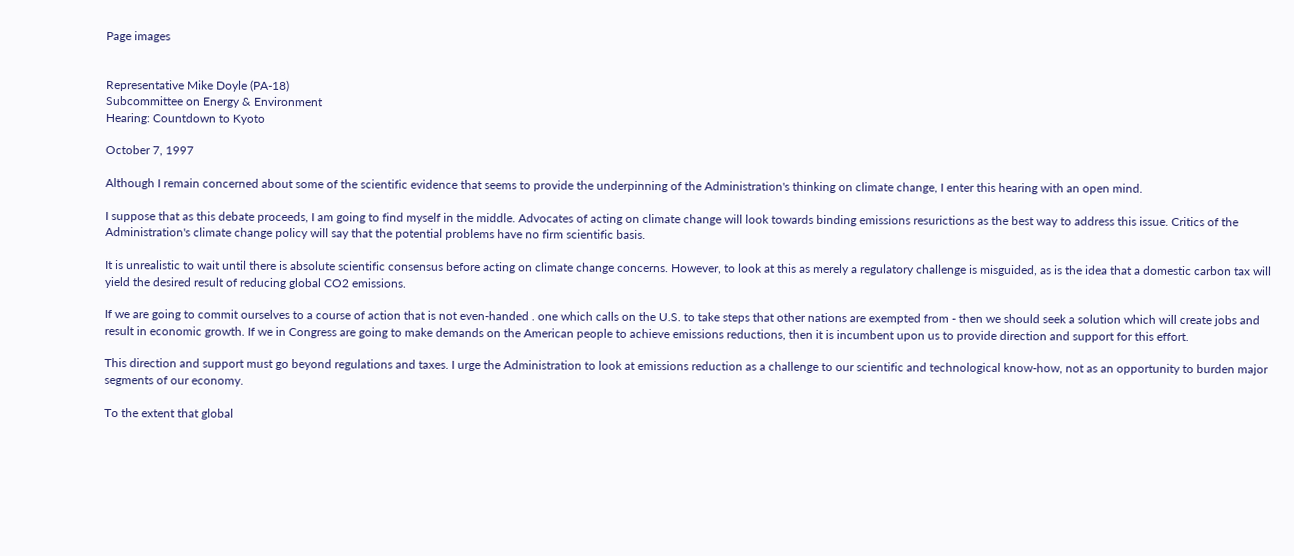Page images


Representative Mike Doyle (PA-18)
Subcommittee on Energy & Environment
Hearing: Countdown to Kyoto

October 7, 1997

Although I remain concerned about some of the scientific evidence that seems to provide the underpinning of the Administration's thinking on climate change, I enter this hearing with an open mind.

I suppose that as this debate proceeds, I am going to find myself in the middle. Advocates of acting on climate change will look towards binding emissions resurictions as the best way to address this issue. Critics of the Administration's climate change policy will say that the potential problems have no firm scientific basis.

It is unrealistic to wait until there is absolute scientific consensus before acting on climate change concerns. However, to look at this as merely a regulatory challenge is misguided, as is the idea that a domestic carbon tax will yield the desired result of reducing global CO2 emissions.

If we are going to commit ourselves to a course of action that is not even-handed . one which calls on the U.S. to take steps that other nations are exempted from - then we should seek a solution which will create jobs and result in economic growth. If we in Congress are going to make demands on the American people to achieve emissions reductions, then it is incumbent upon us to provide direction and support for this effort.

This direction and support must go beyond regulations and taxes. I urge the Administration to look at emissions reduction as a challenge to our scientific and technological know-how, not as an opportunity to burden major segments of our economy.

To the extent that global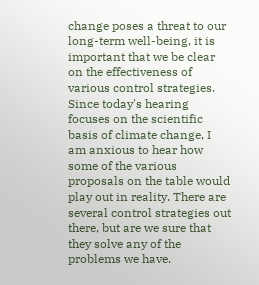change poses a threat to our long-term well-being, it is important that we be clear on the effectiveness of various control strategies. Since today's hearing focuses on the scientific basis of climate change, I am anxious to hear how some of the various proposals on the table would play out in reality. There are several control strategies out there, but are we sure that they solve any of the problems we have.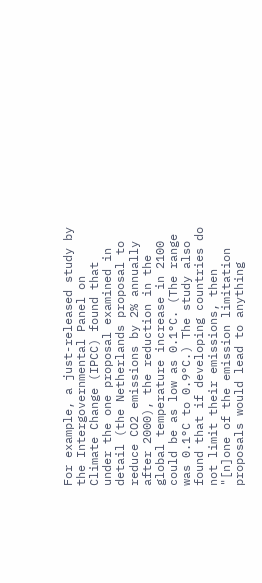For example, a just-released study by the Intergovernmental Panel on Climate Change (IPCC) found that under the one proposal examined in detail (the Netherlands proposal to reduce CO2 emissions by 2% annually after 2000), the reduction in the global temperature increase in 2100 could be as low as 0.1°C. (The range was 0.1°C to 0.9°C.) The study also found that if developing countries do not limit their emissions, then "[n]one of the emission limitation proposals would lead to anything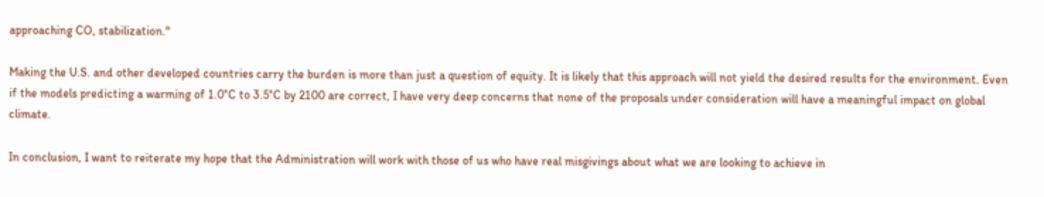approaching CO, stabilization."

Making the U.S. and other developed countries carry the burden is more than just a question of equity. It is likely that this approach will not yield the desired results for the environment. Even if the models predicting a warming of 1.0°C to 3.5°C by 2100 are correct, I have very deep concerns that none of the proposals under consideration will have a meaningful impact on global climate.

In conclusion, I want to reiterate my hope that the Administration will work with those of us who have real misgivings about what we are looking to achieve in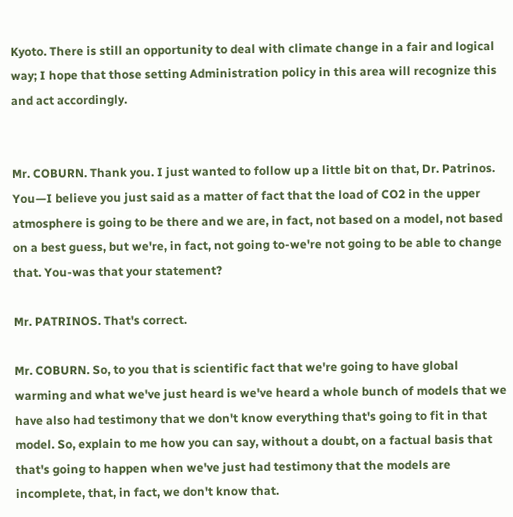Kyoto. There is still an opportunity to deal with climate change in a fair and logical way; I hope that those setting Administration policy in this area will recognize this and act accordingly.


Mr. COBURN. Thank you. I just wanted to follow up a little bit on that, Dr. Patrinos. You—I believe you just said as a matter of fact that the load of CO2 in the upper atmosphere is going to be there and we are, in fact, not based on a model, not based on a best guess, but we're, in fact, not going to-we're not going to be able to change that. You-was that your statement?

Mr. PATRINOS. That's correct.

Mr. COBURN. So, to you that is scientific fact that we're going to have global warming and what we've just heard is we've heard a whole bunch of models that we have also had testimony that we don't know everything that's going to fit in that model. So, explain to me how you can say, without a doubt, on a factual basis that that's going to happen when we've just had testimony that the models are incomplete, that, in fact, we don't know that.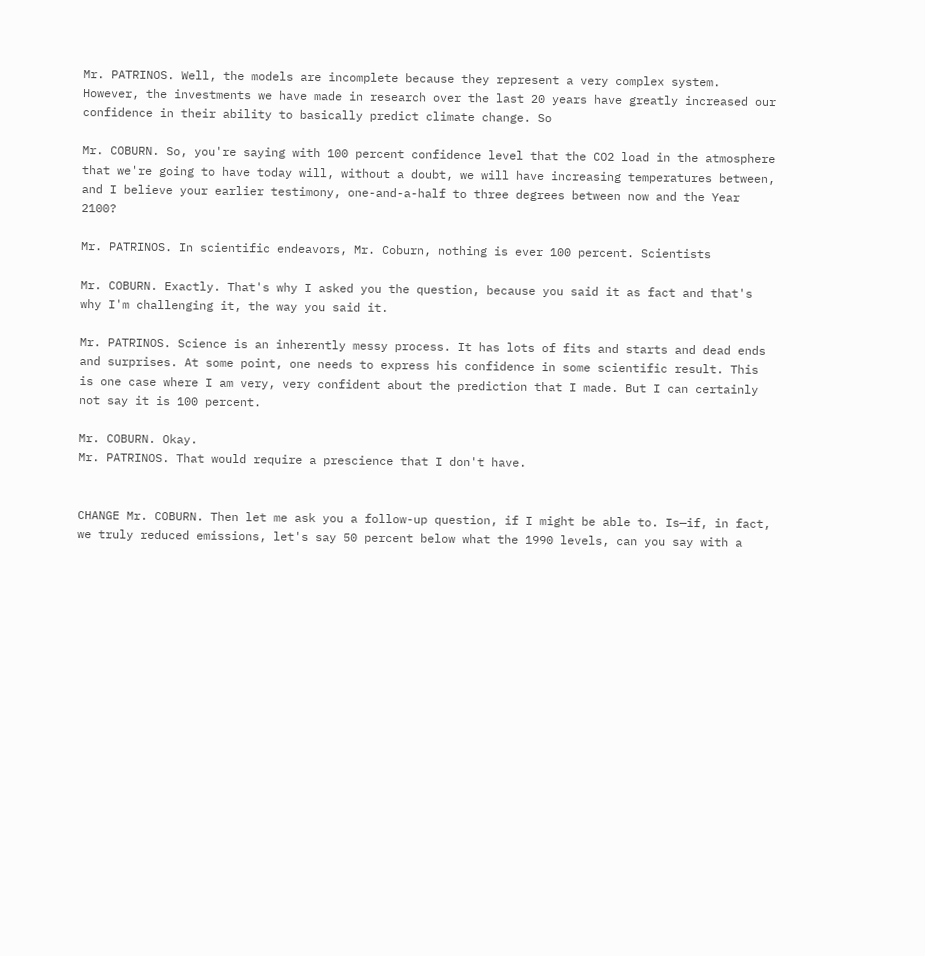Mr. PATRINOS. Well, the models are incomplete because they represent a very complex system. However, the investments we have made in research over the last 20 years have greatly increased our confidence in their ability to basically predict climate change. So

Mr. COBURN. So, you're saying with 100 percent confidence level that the CO2 load in the atmosphere that we're going to have today will, without a doubt, we will have increasing temperatures between, and I believe your earlier testimony, one-and-a-half to three degrees between now and the Year 2100?

Mr. PATRINOS. In scientific endeavors, Mr. Coburn, nothing is ever 100 percent. Scientists

Mr. COBURN. Exactly. That's why I asked you the question, because you said it as fact and that's why I'm challenging it, the way you said it.

Mr. PATRINOS. Science is an inherently messy process. It has lots of fits and starts and dead ends and surprises. At some point, one needs to express his confidence in some scientific result. This is one case where I am very, very confident about the prediction that I made. But I can certainly not say it is 100 percent.

Mr. COBURN. Okay.
Mr. PATRINOS. That would require a prescience that I don't have.


CHANGE Mr. COBURN. Then let me ask you a follow-up question, if I might be able to. Is—if, in fact, we truly reduced emissions, let's say 50 percent below what the 1990 levels, can you say with a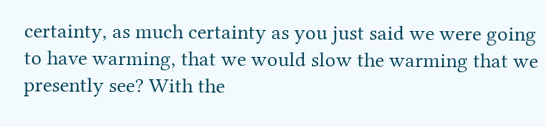certainty, as much certainty as you just said we were going to have warming, that we would slow the warming that we presently see? With the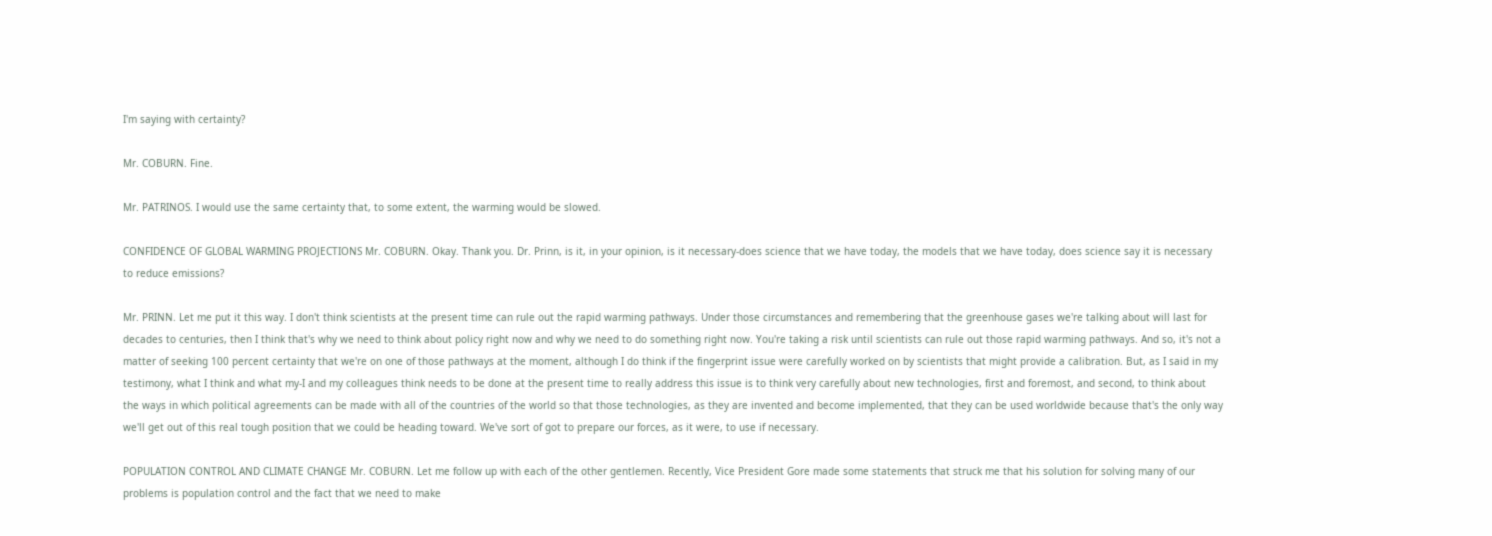I'm saying with certainty?

Mr. COBURN. Fine.

Mr. PATRINOS. I would use the same certainty that, to some extent, the warming would be slowed.

CONFIDENCE OF GLOBAL WARMING PROJECTIONS Mr. COBURN. Okay. Thank you. Dr. Prinn, is it, in your opinion, is it necessary-does science that we have today, the models that we have today, does science say it is necessary to reduce emissions?

Mr. PRINN. Let me put it this way. I don't think scientists at the present time can rule out the rapid warming pathways. Under those circumstances and remembering that the greenhouse gases we're talking about will last for decades to centuries, then I think that's why we need to think about policy right now and why we need to do something right now. You're taking a risk until scientists can rule out those rapid warming pathways. And so, it's not a matter of seeking 100 percent certainty that we're on one of those pathways at the moment, although I do think if the fingerprint issue were carefully worked on by scientists that might provide a calibration. But, as I said in my testimony, what I think and what my-I and my colleagues think needs to be done at the present time to really address this issue is to think very carefully about new technologies, first and foremost, and second, to think about the ways in which political agreements can be made with all of the countries of the world so that those technologies, as they are invented and become implemented, that they can be used worldwide because that's the only way we'll get out of this real tough position that we could be heading toward. We've sort of got to prepare our forces, as it were, to use if necessary.

POPULATION CONTROL AND CLIMATE CHANGE Mr. COBURN. Let me follow up with each of the other gentlemen. Recently, Vice President Gore made some statements that struck me that his solution for solving many of our problems is population control and the fact that we need to make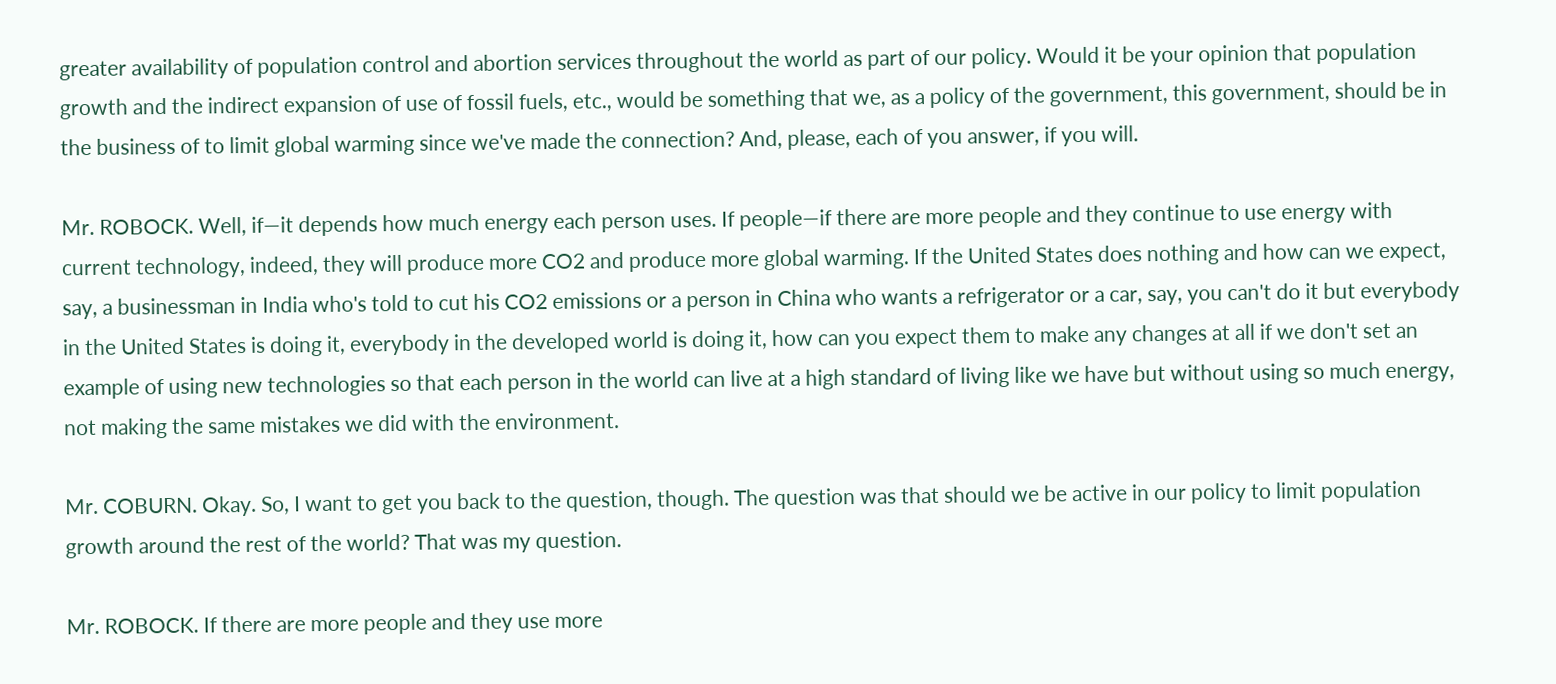greater availability of population control and abortion services throughout the world as part of our policy. Would it be your opinion that population growth and the indirect expansion of use of fossil fuels, etc., would be something that we, as a policy of the government, this government, should be in the business of to limit global warming since we've made the connection? And, please, each of you answer, if you will.

Mr. ROBOCK. Well, if—it depends how much energy each person uses. If people—if there are more people and they continue to use energy with current technology, indeed, they will produce more CO2 and produce more global warming. If the United States does nothing and how can we expect, say, a businessman in India who's told to cut his CO2 emissions or a person in China who wants a refrigerator or a car, say, you can't do it but everybody in the United States is doing it, everybody in the developed world is doing it, how can you expect them to make any changes at all if we don't set an example of using new technologies so that each person in the world can live at a high standard of living like we have but without using so much energy, not making the same mistakes we did with the environment.

Mr. COBURN. Okay. So, I want to get you back to the question, though. The question was that should we be active in our policy to limit population growth around the rest of the world? That was my question.

Mr. ROBOCK. If there are more people and they use more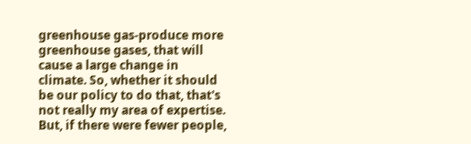greenhouse gas-produce more greenhouse gases, that will cause a large change in climate. So, whether it should be our policy to do that, that's not really my area of expertise. But, if there were fewer people,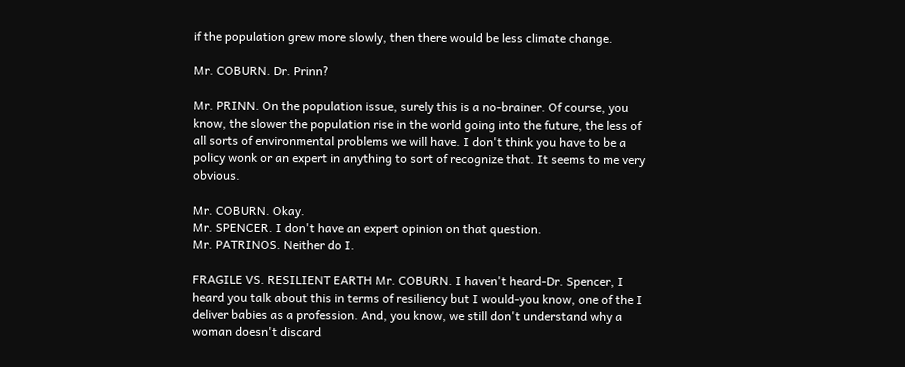if the population grew more slowly, then there would be less climate change.

Mr. COBURN. Dr. Prinn?

Mr. PRINN. On the population issue, surely this is a no-brainer. Of course, you know, the slower the population rise in the world going into the future, the less of all sorts of environmental problems we will have. I don't think you have to be a policy wonk or an expert in anything to sort of recognize that. It seems to me very obvious.

Mr. COBURN. Okay.
Mr. SPENCER. I don't have an expert opinion on that question.
Mr. PATRINOS. Neither do I.

FRAGILE VS. RESILIENT EARTH Mr. COBURN. I haven't heard-Dr. Spencer, I heard you talk about this in terms of resiliency but I would-you know, one of the I deliver babies as a profession. And, you know, we still don't understand why a woman doesn't discard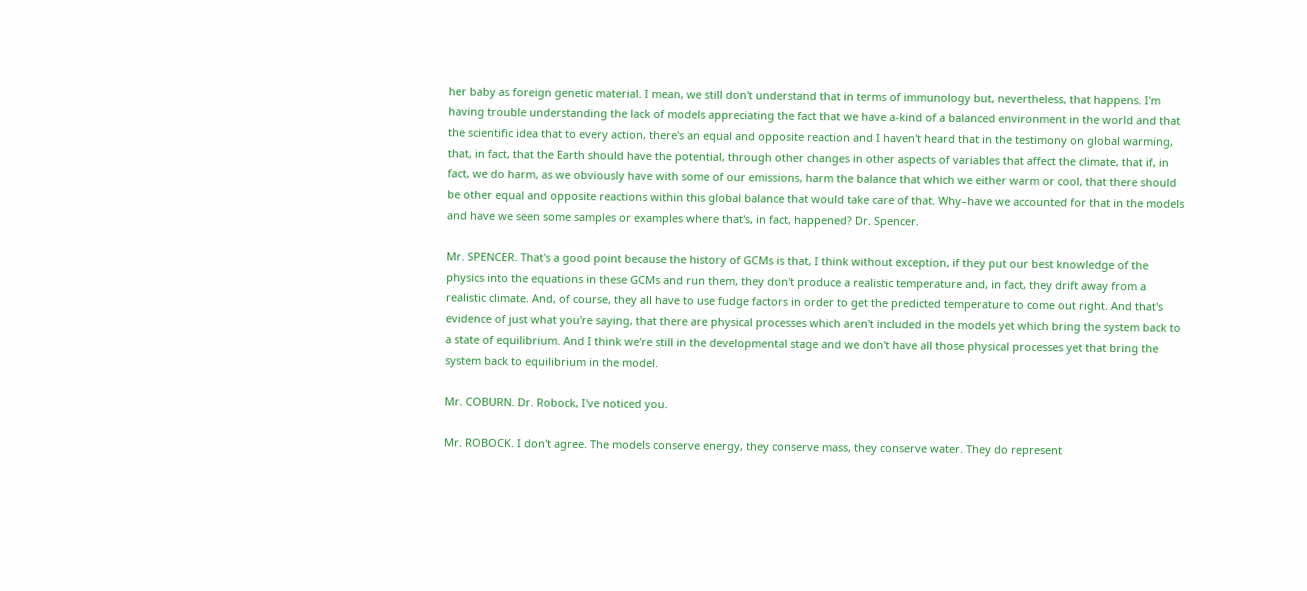her baby as foreign genetic material. I mean, we still don't understand that in terms of immunology but, nevertheless, that happens. I'm having trouble understanding the lack of models appreciating the fact that we have a-kind of a balanced environment in the world and that the scientific idea that to every action, there's an equal and opposite reaction and I haven't heard that in the testimony on global warming, that, in fact, that the Earth should have the potential, through other changes in other aspects of variables that affect the climate, that if, in fact, we do harm, as we obviously have with some of our emissions, harm the balance that which we either warm or cool, that there should be other equal and opposite reactions within this global balance that would take care of that. Why–have we accounted for that in the models and have we seen some samples or examples where that's, in fact, happened? Dr. Spencer.

Mr. SPENCER. That's a good point because the history of GCMs is that, I think without exception, if they put our best knowledge of the physics into the equations in these GCMs and run them, they don't produce a realistic temperature and, in fact, they drift away from a realistic climate. And, of course, they all have to use fudge factors in order to get the predicted temperature to come out right. And that's evidence of just what you're saying, that there are physical processes which aren't included in the models yet which bring the system back to a state of equilibrium. And I think we're still in the developmental stage and we don't have all those physical processes yet that bring the system back to equilibrium in the model.

Mr. COBURN. Dr. Robock, I've noticed you.

Mr. ROBOCK. I don't agree. The models conserve energy, they conserve mass, they conserve water. They do represent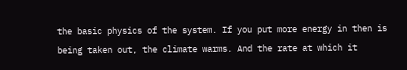the basic physics of the system. If you put more energy in then is being taken out, the climate warms. And the rate at which it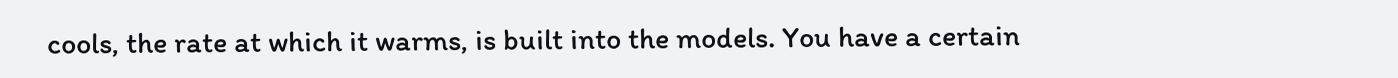cools, the rate at which it warms, is built into the models. You have a certain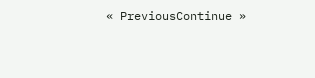« PreviousContinue »